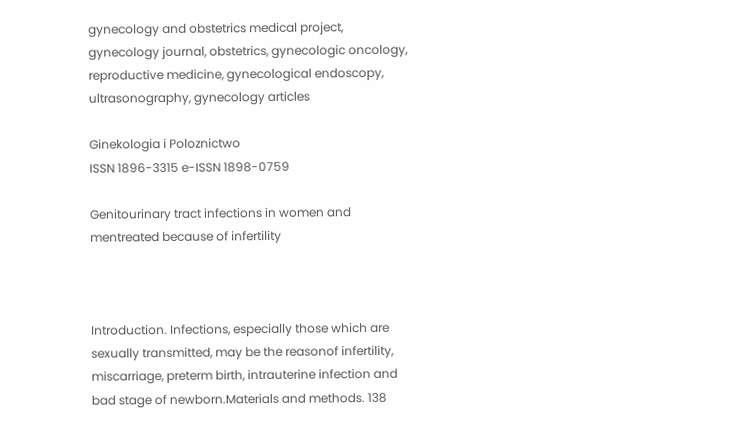gynecology and obstetrics medical project, gynecology journal, obstetrics, gynecologic oncology, reproductive medicine, gynecological endoscopy, ultrasonography, gynecology articles

Ginekologia i Poloznictwo
ISSN 1896-3315 e-ISSN 1898-0759

Genitourinary tract infections in women and mentreated because of infertility



Introduction. Infections, especially those which are sexually transmitted, may be the reasonof infertility, miscarriage, preterm birth, intrauterine infection and bad stage of newborn.Materials and methods. 138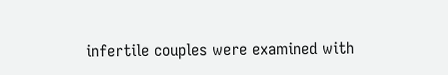infertile couples were examined with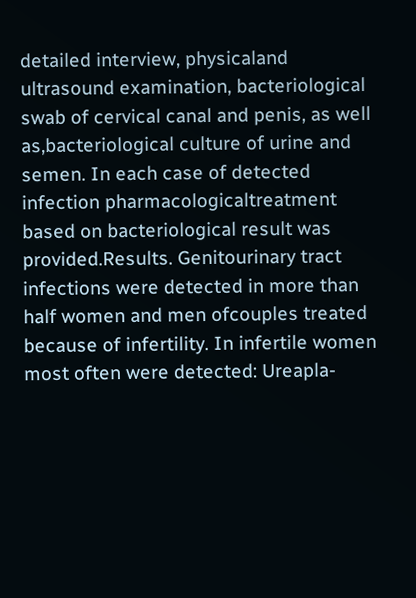detailed interview, physicaland ultrasound examination, bacteriological swab of cervical canal and penis, as well as,bacteriological culture of urine and semen. In each case of detected infection pharmacologicaltreatment based on bacteriological result was provided.Results. Genitourinary tract infections were detected in more than half women and men ofcouples treated because of infertility. In infertile women most often were detected: Ureapla-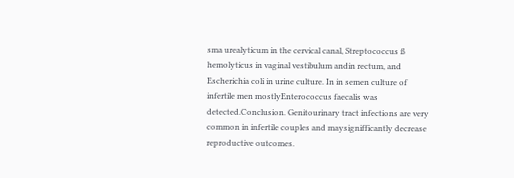sma urealyticum in the cervical canal, Streptococcus ß hemolyticus in vaginal vestibulum andin rectum, and Escherichia coli in urine culture. In in semen culture of infertile men mostlyEnterococcus faecalis was detected.Conclusion. Genitourinary tract infections are very common in infertile couples and maysignifficantly decrease reproductive outcomes.